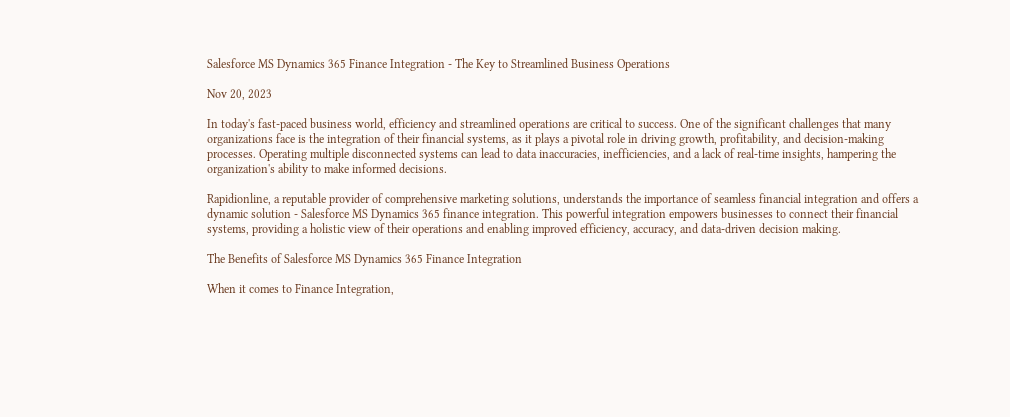Salesforce MS Dynamics 365 Finance Integration - The Key to Streamlined Business Operations

Nov 20, 2023

In today's fast-paced business world, efficiency and streamlined operations are critical to success. One of the significant challenges that many organizations face is the integration of their financial systems, as it plays a pivotal role in driving growth, profitability, and decision-making processes. Operating multiple disconnected systems can lead to data inaccuracies, inefficiencies, and a lack of real-time insights, hampering the organization's ability to make informed decisions.

Rapidionline, a reputable provider of comprehensive marketing solutions, understands the importance of seamless financial integration and offers a dynamic solution - Salesforce MS Dynamics 365 finance integration. This powerful integration empowers businesses to connect their financial systems, providing a holistic view of their operations and enabling improved efficiency, accuracy, and data-driven decision making.

The Benefits of Salesforce MS Dynamics 365 Finance Integration

When it comes to Finance Integration,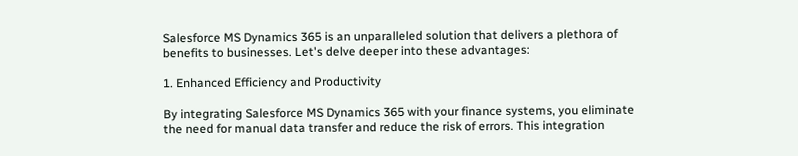Salesforce MS Dynamics 365 is an unparalleled solution that delivers a plethora of benefits to businesses. Let's delve deeper into these advantages:

1. Enhanced Efficiency and Productivity

By integrating Salesforce MS Dynamics 365 with your finance systems, you eliminate the need for manual data transfer and reduce the risk of errors. This integration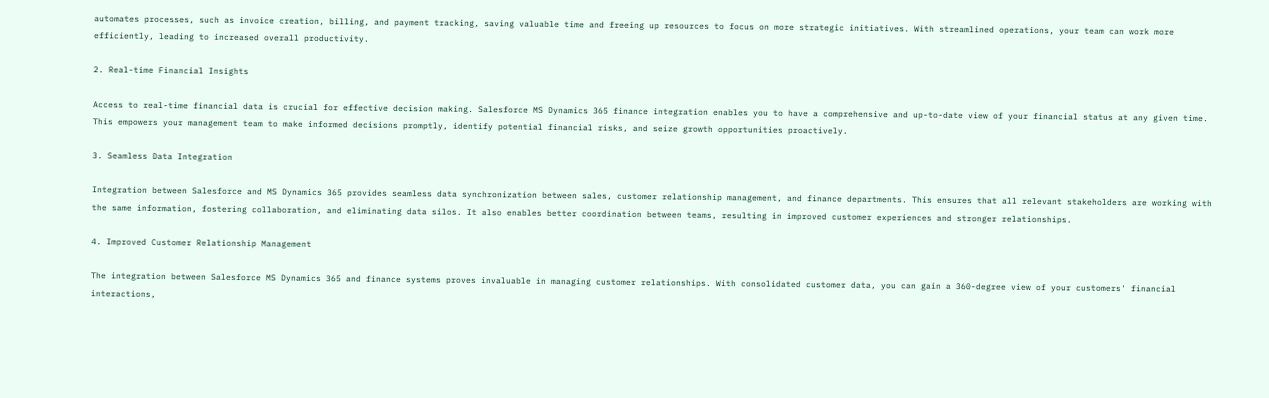automates processes, such as invoice creation, billing, and payment tracking, saving valuable time and freeing up resources to focus on more strategic initiatives. With streamlined operations, your team can work more efficiently, leading to increased overall productivity.

2. Real-time Financial Insights

Access to real-time financial data is crucial for effective decision making. Salesforce MS Dynamics 365 finance integration enables you to have a comprehensive and up-to-date view of your financial status at any given time. This empowers your management team to make informed decisions promptly, identify potential financial risks, and seize growth opportunities proactively.

3. Seamless Data Integration

Integration between Salesforce and MS Dynamics 365 provides seamless data synchronization between sales, customer relationship management, and finance departments. This ensures that all relevant stakeholders are working with the same information, fostering collaboration, and eliminating data silos. It also enables better coordination between teams, resulting in improved customer experiences and stronger relationships.

4. Improved Customer Relationship Management

The integration between Salesforce MS Dynamics 365 and finance systems proves invaluable in managing customer relationships. With consolidated customer data, you can gain a 360-degree view of your customers' financial interactions,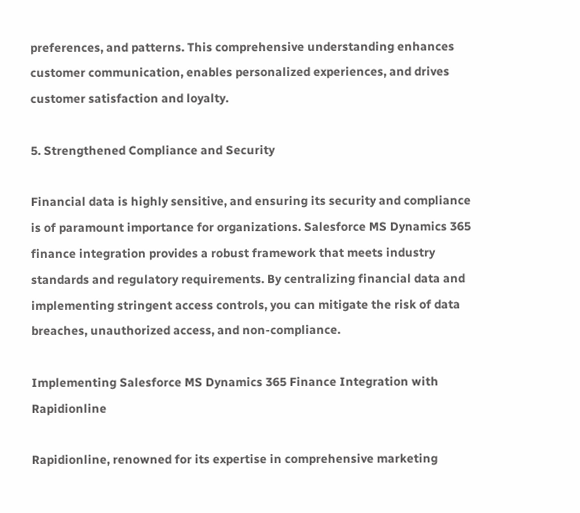preferences, and patterns. This comprehensive understanding enhances customer communication, enables personalized experiences, and drives customer satisfaction and loyalty.

5. Strengthened Compliance and Security

Financial data is highly sensitive, and ensuring its security and compliance is of paramount importance for organizations. Salesforce MS Dynamics 365 finance integration provides a robust framework that meets industry standards and regulatory requirements. By centralizing financial data and implementing stringent access controls, you can mitigate the risk of data breaches, unauthorized access, and non-compliance.

Implementing Salesforce MS Dynamics 365 Finance Integration with Rapidionline

Rapidionline, renowned for its expertise in comprehensive marketing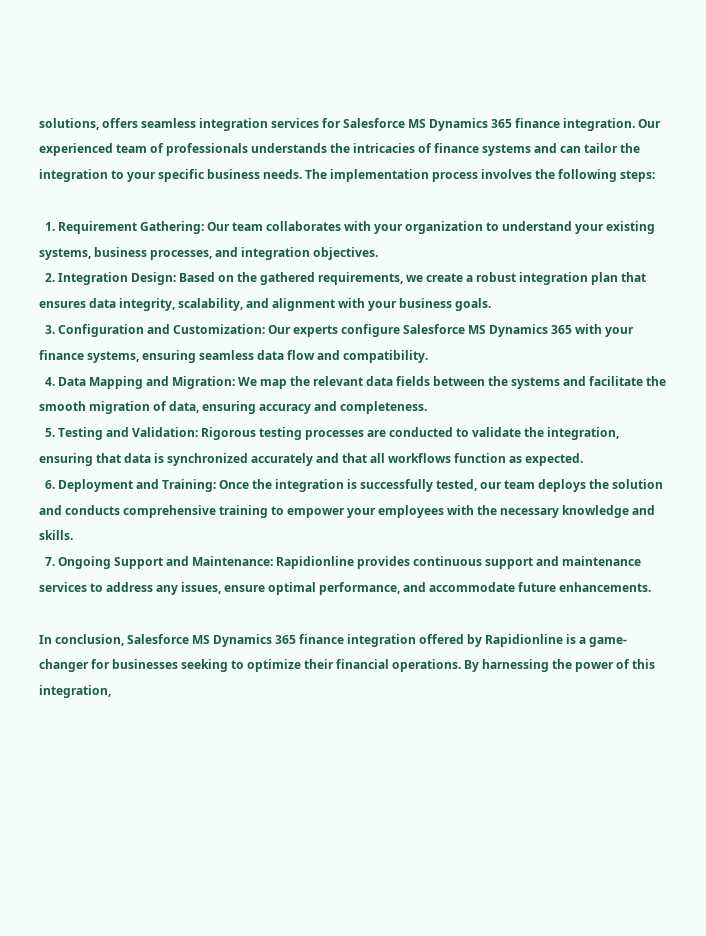solutions, offers seamless integration services for Salesforce MS Dynamics 365 finance integration. Our experienced team of professionals understands the intricacies of finance systems and can tailor the integration to your specific business needs. The implementation process involves the following steps:

  1. Requirement Gathering: Our team collaborates with your organization to understand your existing systems, business processes, and integration objectives.
  2. Integration Design: Based on the gathered requirements, we create a robust integration plan that ensures data integrity, scalability, and alignment with your business goals.
  3. Configuration and Customization: Our experts configure Salesforce MS Dynamics 365 with your finance systems, ensuring seamless data flow and compatibility.
  4. Data Mapping and Migration: We map the relevant data fields between the systems and facilitate the smooth migration of data, ensuring accuracy and completeness.
  5. Testing and Validation: Rigorous testing processes are conducted to validate the integration, ensuring that data is synchronized accurately and that all workflows function as expected.
  6. Deployment and Training: Once the integration is successfully tested, our team deploys the solution and conducts comprehensive training to empower your employees with the necessary knowledge and skills.
  7. Ongoing Support and Maintenance: Rapidionline provides continuous support and maintenance services to address any issues, ensure optimal performance, and accommodate future enhancements.

In conclusion, Salesforce MS Dynamics 365 finance integration offered by Rapidionline is a game-changer for businesses seeking to optimize their financial operations. By harnessing the power of this integration,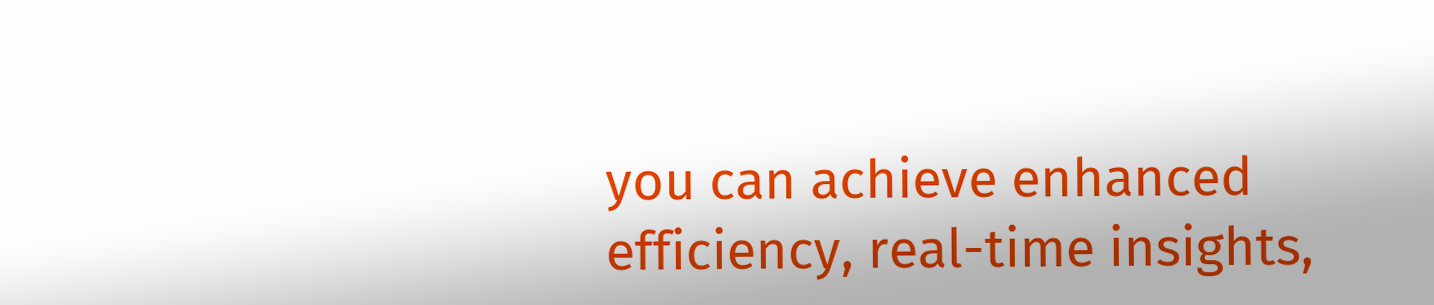you can achieve enhanced efficiency, real-time insights,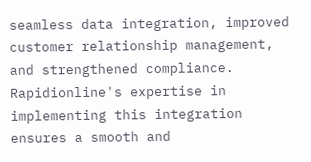seamless data integration, improved customer relationship management, and strengthened compliance. Rapidionline's expertise in implementing this integration ensures a smooth and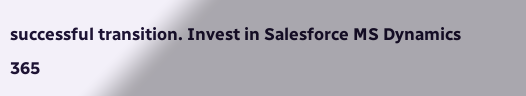successful transition. Invest in Salesforce MS Dynamics 365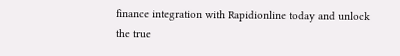finance integration with Rapidionline today and unlock the true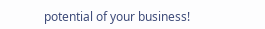potential of your business!